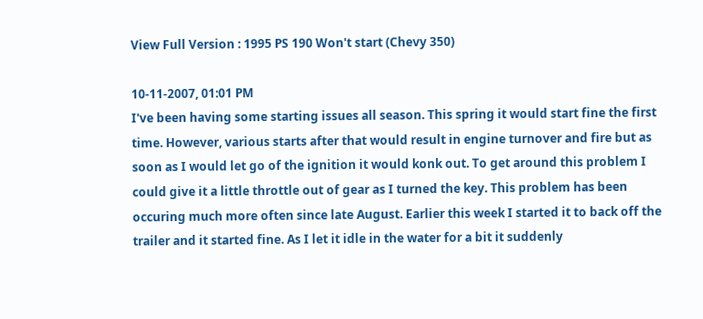View Full Version : 1995 PS 190 Won't start (Chevy 350)

10-11-2007, 01:01 PM
I've been having some starting issues all season. This spring it would start fine the first time. However, various starts after that would result in engine turnover and fire but as soon as I would let go of the ignition it would konk out. To get around this problem I could give it a little throttle out of gear as I turned the key. This problem has been occuring much more often since late August. Earlier this week I started it to back off the trailer and it started fine. As I let it idle in the water for a bit it suddenly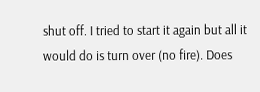shut off. I tried to start it again but all it would do is turn over (no fire). Does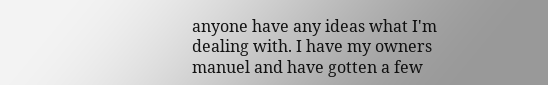anyone have any ideas what I'm dealing with. I have my owners manuel and have gotten a few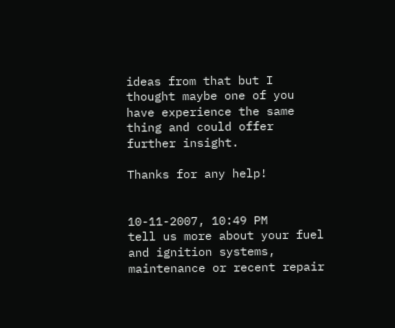ideas from that but I thought maybe one of you have experience the same thing and could offer further insight.

Thanks for any help!


10-11-2007, 10:49 PM
tell us more about your fuel and ignition systems, maintenance or recent repair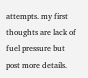attempts. my first thoughts are lack of fuel pressure but post more details.